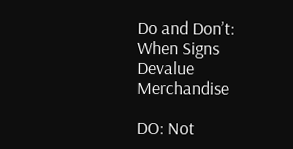Do and Don’t: When Signs Devalue Merchandise

DO: Not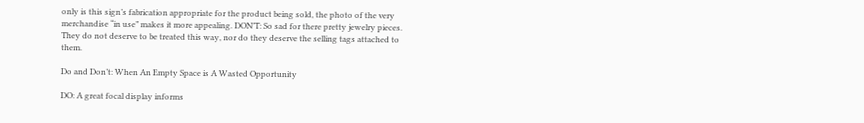only is this sign’s fabrication appropriate for the product being sold, the photo of the very merchandise “in use” makes it more appealing. DON’T: So sad for there pretty jewelry pieces. They do not deserve to be treated this way, nor do they deserve the selling tags attached to them.

Do and Don’t: When An Empty Space is A Wasted Opportunity

DO: A great focal display informs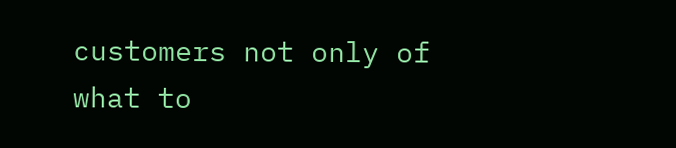customers not only of what to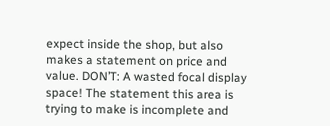expect inside the shop, but also makes a statement on price and value. DON’T: A wasted focal display space! The statement this area is trying to make is incomplete and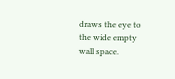draws the eye to the wide empty wall space.